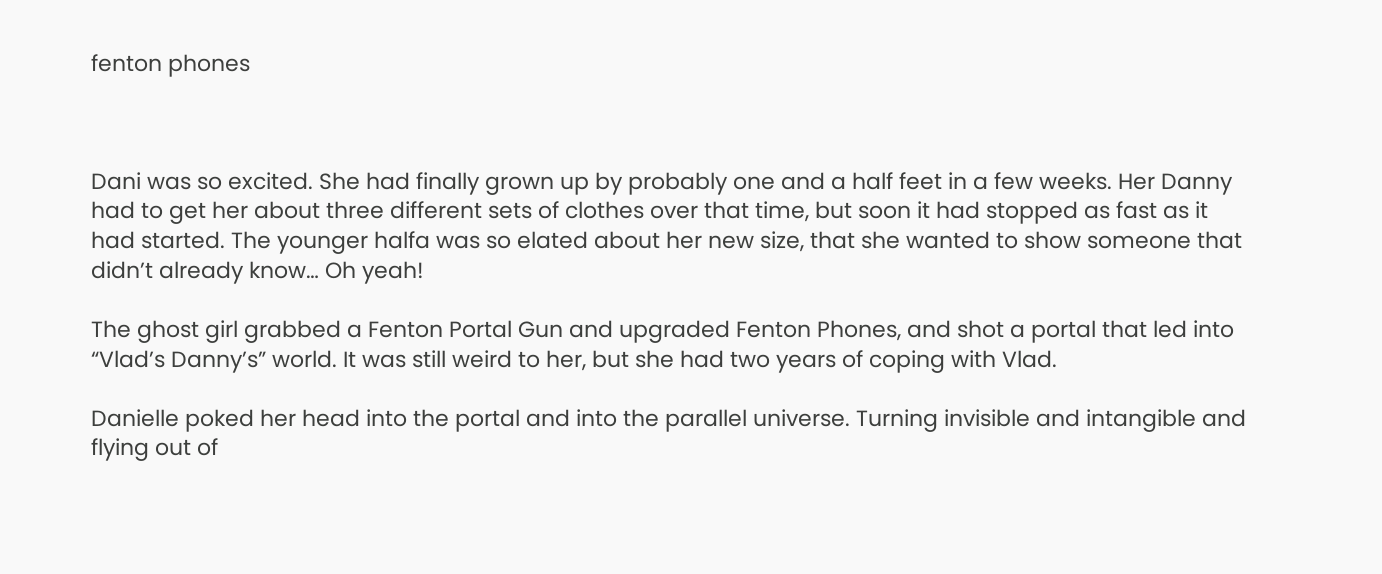fenton phones



Dani was so excited. She had finally grown up by probably one and a half feet in a few weeks. Her Danny had to get her about three different sets of clothes over that time, but soon it had stopped as fast as it had started. The younger halfa was so elated about her new size, that she wanted to show someone that didn’t already know… Oh yeah!

The ghost girl grabbed a Fenton Portal Gun and upgraded Fenton Phones, and shot a portal that led into “Vlad’s Danny’s” world. It was still weird to her, but she had two years of coping with Vlad.

Danielle poked her head into the portal and into the parallel universe. Turning invisible and intangible and flying out of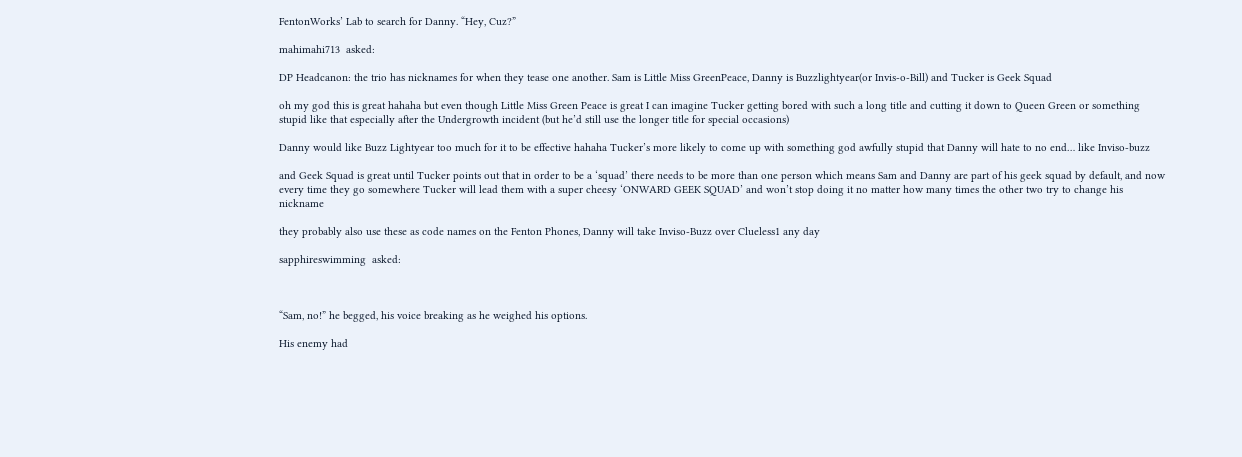FentonWorks’ Lab to search for Danny. “Hey, Cuz?”

mahimahi713  asked:

DP Headcanon: the trio has nicknames for when they tease one another. Sam is Little Miss GreenPeace, Danny is Buzzlightyear(or Invis-o-Bill) and Tucker is Geek Squad

oh my god this is great hahaha but even though Little Miss Green Peace is great I can imagine Tucker getting bored with such a long title and cutting it down to Queen Green or something stupid like that especially after the Undergrowth incident (but he’d still use the longer title for special occasions)

Danny would like Buzz Lightyear too much for it to be effective hahaha Tucker’s more likely to come up with something god awfully stupid that Danny will hate to no end… like Inviso-buzz

and Geek Squad is great until Tucker points out that in order to be a ‘squad’ there needs to be more than one person which means Sam and Danny are part of his geek squad by default, and now every time they go somewhere Tucker will lead them with a super cheesy ‘ONWARD GEEK SQUAD’ and won’t stop doing it no matter how many times the other two try to change his nickname

they probably also use these as code names on the Fenton Phones, Danny will take Inviso-Buzz over Clueless1 any day

sapphireswimming  asked:



“Sam, no!” he begged, his voice breaking as he weighed his options.

His enemy had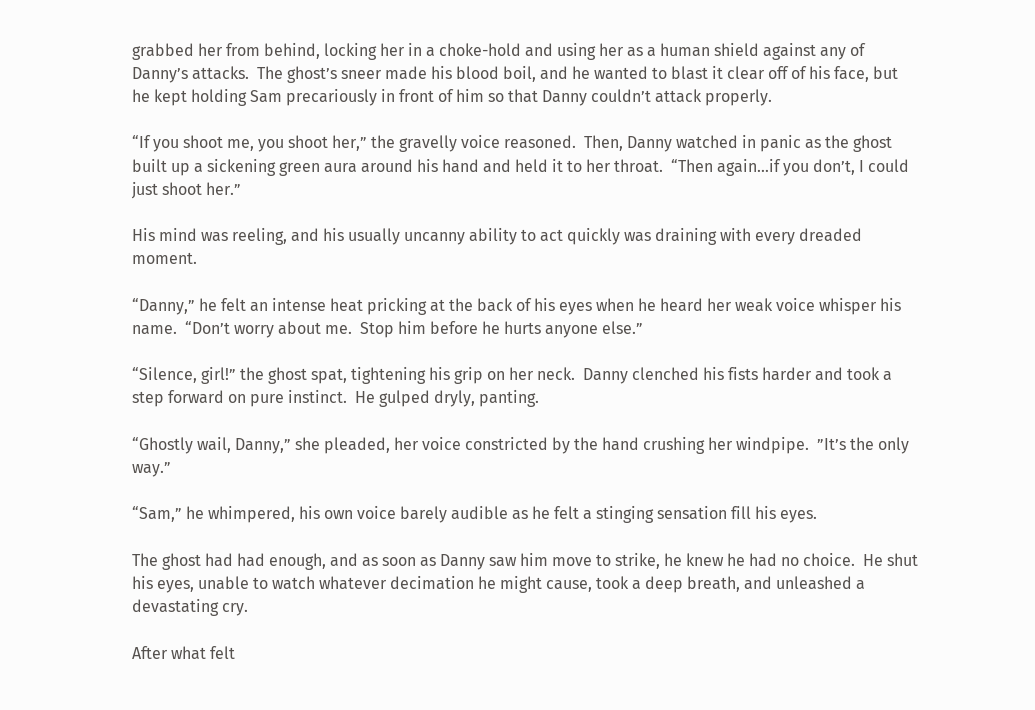grabbed her from behind, locking her in a choke-hold and using her as a human shield against any of Danny’s attacks.  The ghost’s sneer made his blood boil, and he wanted to blast it clear off of his face, but he kept holding Sam precariously in front of him so that Danny couldn’t attack properly.

“If you shoot me, you shoot her,” the gravelly voice reasoned.  Then, Danny watched in panic as the ghost built up a sickening green aura around his hand and held it to her throat.  “Then again…if you don’t, I could just shoot her.”

His mind was reeling, and his usually uncanny ability to act quickly was draining with every dreaded moment.

“Danny,” he felt an intense heat pricking at the back of his eyes when he heard her weak voice whisper his name.  “Don’t worry about me.  Stop him before he hurts anyone else.”

“Silence, girl!” the ghost spat, tightening his grip on her neck.  Danny clenched his fists harder and took a step forward on pure instinct.  He gulped dryly, panting.

“Ghostly wail, Danny,” she pleaded, her voice constricted by the hand crushing her windpipe.  ”It’s the only way.”

“Sam,” he whimpered, his own voice barely audible as he felt a stinging sensation fill his eyes.

The ghost had had enough, and as soon as Danny saw him move to strike, he knew he had no choice.  He shut his eyes, unable to watch whatever decimation he might cause, took a deep breath, and unleashed a devastating cry.

After what felt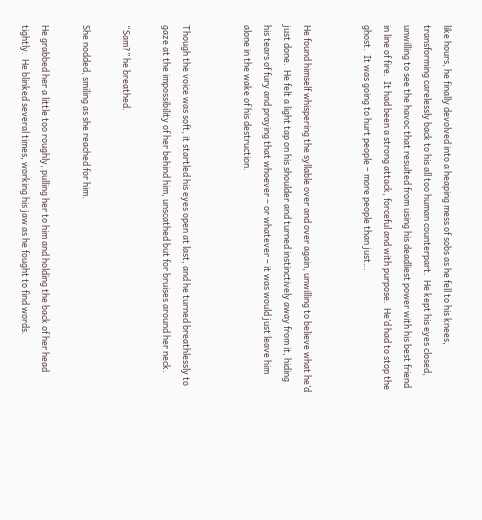like hours, he finally devolved into a heaping mess of sobs as he fell to his knees, transforming carelessly back to his all too human counterpart.  He kept his eyes closed, unwilling to see the havoc that resulted from using his deadliest power with his best friend in line of fire.  It had been a strong attack, forceful and with purpose.  He’d had to stop the ghost.  It was going to hurt people – more people than just…


He found himself whispering the syllable over and over again, unwilling to believe what he’d just done.  He felt a light tap on his shoulder and turned instinctively away from it, hiding his tears of fury and praying that whoever – or whatever – it was would just leave him alone in the wake of his destruction.


Though the voice was soft, it startled his eyes open at last, and he turned breathlessly to gaze at the impossibility of her behind him, unscathed but for bruises around her neck.

“Sam?” he breathed.

She nodded, smiling as she reached for him.

He grabbed her a little too roughly, pulling her to him and holding the back of her head tightly.  He blinked several times, working his jaw as he fought to find words.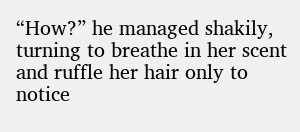“How?” he managed shakily, turning to breathe in her scent and ruffle her hair only to notice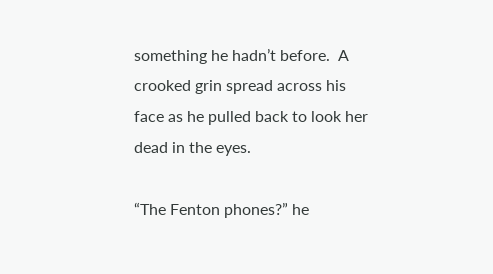something he hadn’t before.  A crooked grin spread across his face as he pulled back to look her dead in the eyes.

“The Fenton phones?” he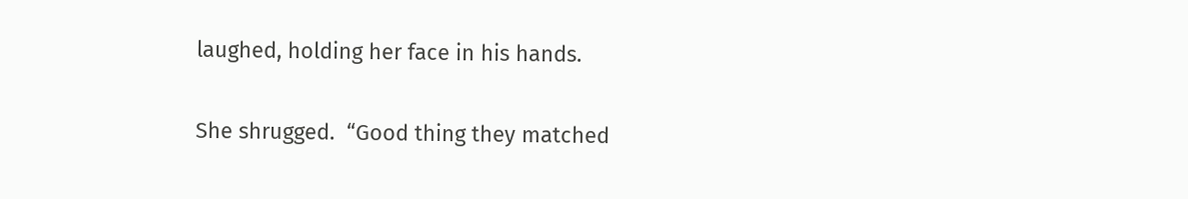laughed, holding her face in his hands.

She shrugged.  “Good thing they matched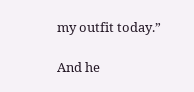my outfit today.”

And he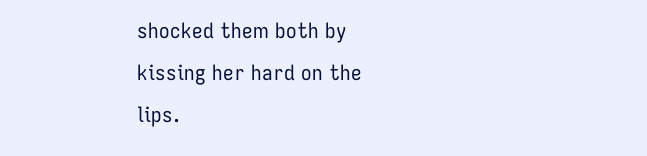shocked them both by kissing her hard on the lips.